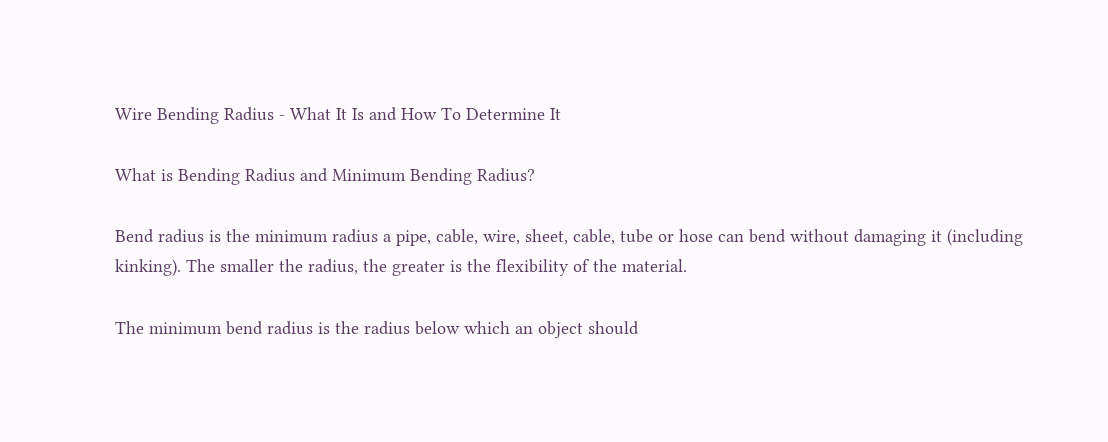Wire Bending Radius - What It Is and How To Determine It

What is Bending Radius and Minimum Bending Radius?

Bend radius is the minimum radius a pipe, cable, wire, sheet, cable, tube or hose can bend without damaging it (including kinking). The smaller the radius, the greater is the flexibility of the material.

The minimum bend radius is the radius below which an object should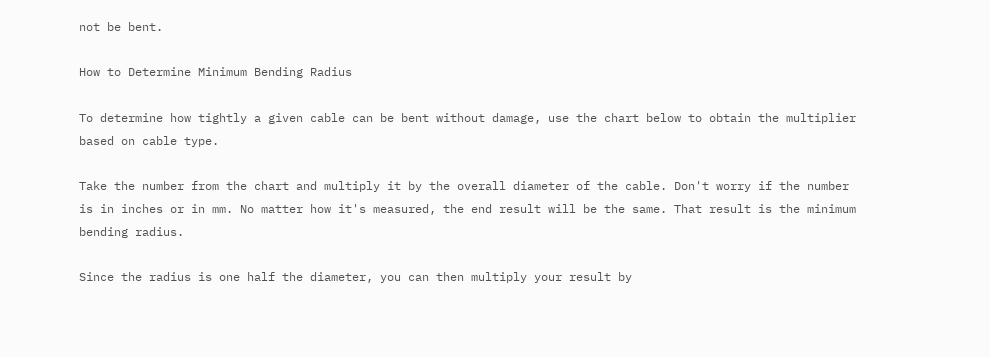not be bent.

How to Determine Minimum Bending Radius

To determine how tightly a given cable can be bent without damage, use the chart below to obtain the multiplier based on cable type.

Take the number from the chart and multiply it by the overall diameter of the cable. Don't worry if the number is in inches or in mm. No matter how it's measured, the end result will be the same. That result is the minimum bending radius.

Since the radius is one half the diameter, you can then multiply your result by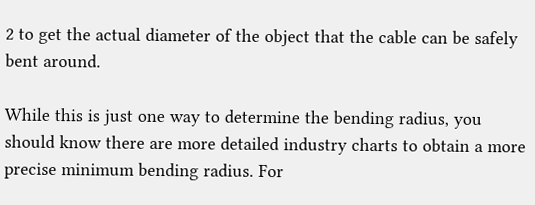2 to get the actual diameter of the object that the cable can be safely bent around.

While this is just one way to determine the bending radius, you should know there are more detailed industry charts to obtain a more precise minimum bending radius. For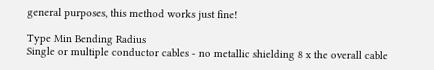general purposes, this method works just fine!

Type Min Bending Radius
Single or multiple conductor cables - no metallic shielding 8 x the overall cable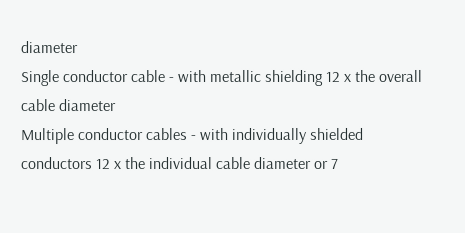diameter
Single conductor cable - with metallic shielding 12 x the overall cable diameter
Multiple conductor cables - with individually shielded conductors 12 x the individual cable diameter or 7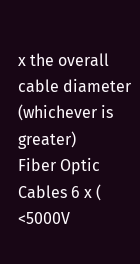x the overall cable diameter (whichever is greater)
Fiber Optic Cables 6 x ( <5000V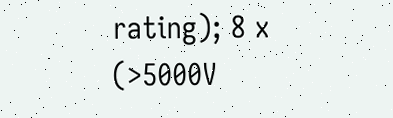rating); 8 x (>5000V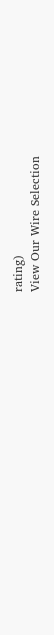rating)
View Our Wire Selection